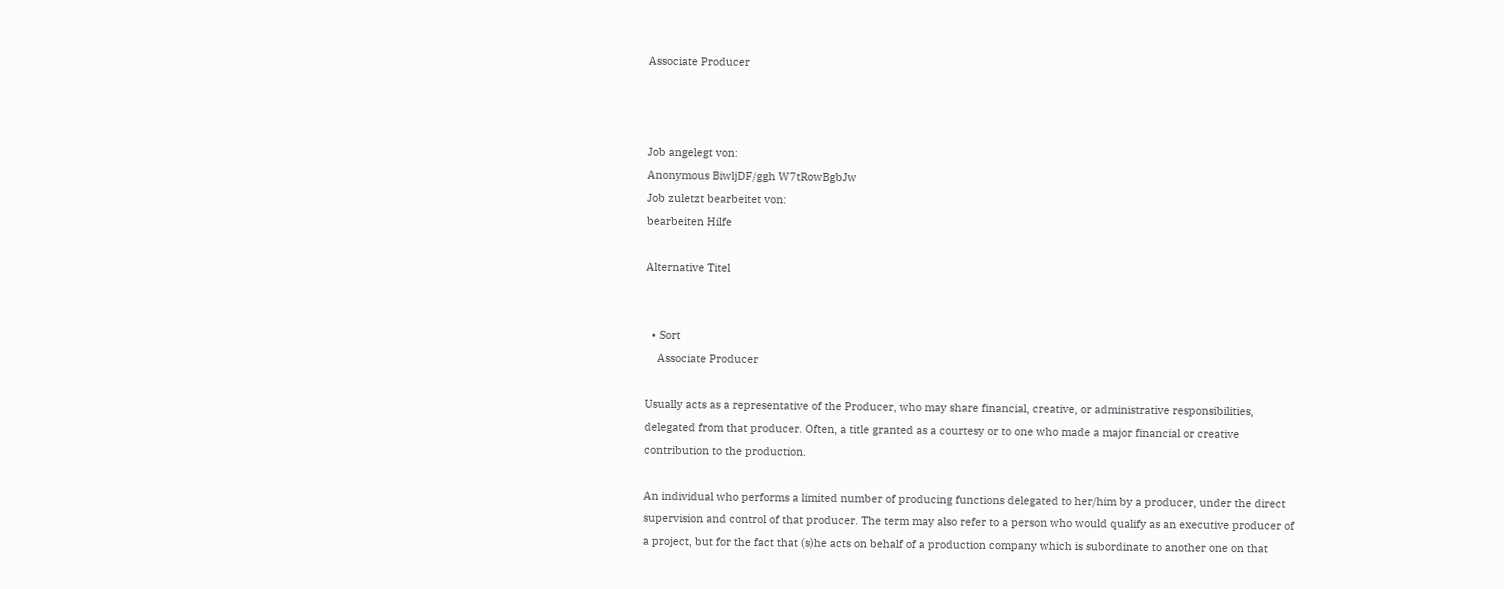Associate Producer



Job angelegt von:
Anonymous BiwljDF/ggh W7tRowBgbJw
Job zuletzt bearbeitet von:
bearbeiten Hilfe

Alternative Titel


  • Sort
    Associate Producer

Usually acts as a representative of the Producer, who may share financial, creative, or administrative responsibilities, delegated from that producer. Often, a title granted as a courtesy or to one who made a major financial or creative contribution to the production.

An individual who performs a limited number of producing functions delegated to her/him by a producer, under the direct supervision and control of that producer. The term may also refer to a person who would qualify as an executive producer of a project, but for the fact that (s)he acts on behalf of a production company which is subordinate to another one on that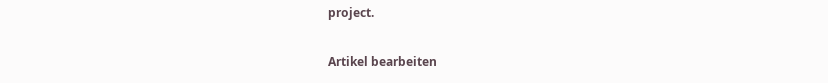project.

Artikel bearbeiten